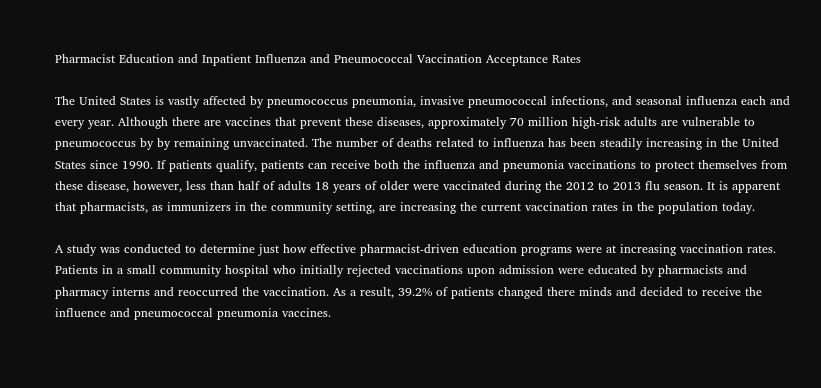Pharmacist Education and Inpatient Influenza and Pneumococcal Vaccination Acceptance Rates

The United States is vastly affected by pneumococcus pneumonia, invasive pneumococcal infections, and seasonal influenza each and every year. Although there are vaccines that prevent these diseases, approximately 70 million high-risk adults are vulnerable to pneumococcus by by remaining unvaccinated. The number of deaths related to influenza has been steadily increasing in the United States since 1990. If patients qualify, patients can receive both the influenza and pneumonia vaccinations to protect themselves from these disease, however, less than half of adults 18 years of older were vaccinated during the 2012 to 2013 flu season. It is apparent that pharmacists, as immunizers in the community setting, are increasing the current vaccination rates in the population today.

A study was conducted to determine just how effective pharmacist-driven education programs were at increasing vaccination rates. Patients in a small community hospital who initially rejected vaccinations upon admission were educated by pharmacists and pharmacy interns and reoccurred the vaccination. As a result, 39.2% of patients changed there minds and decided to receive the influence and pneumococcal pneumonia vaccines.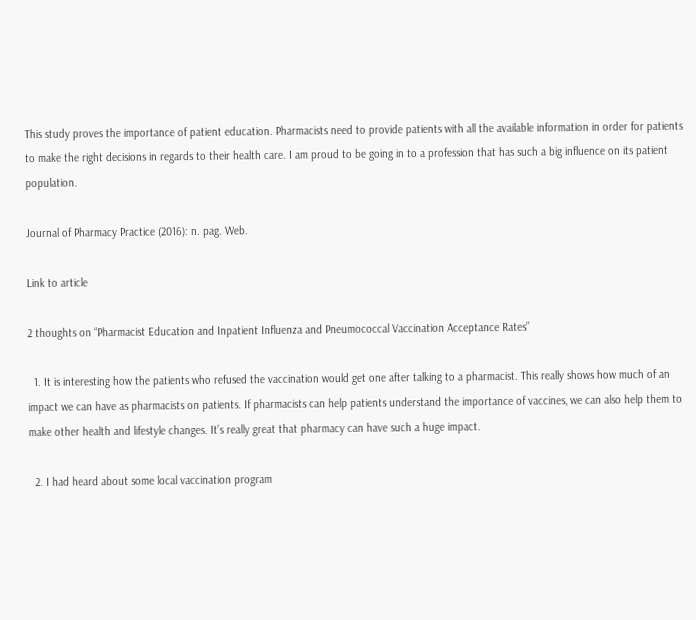This study proves the importance of patient education. Pharmacists need to provide patients with all the available information in order for patients to make the right decisions in regards to their health care. I am proud to be going in to a profession that has such a big influence on its patient population.

Journal of Pharmacy Practice (2016): n. pag. Web.

Link to article

2 thoughts on “Pharmacist Education and Inpatient Influenza and Pneumococcal Vaccination Acceptance Rates”

  1. It is interesting how the patients who refused the vaccination would get one after talking to a pharmacist. This really shows how much of an impact we can have as pharmacists on patients. If pharmacists can help patients understand the importance of vaccines, we can also help them to make other health and lifestyle changes. It’s really great that pharmacy can have such a huge impact.

  2. I had heard about some local vaccination program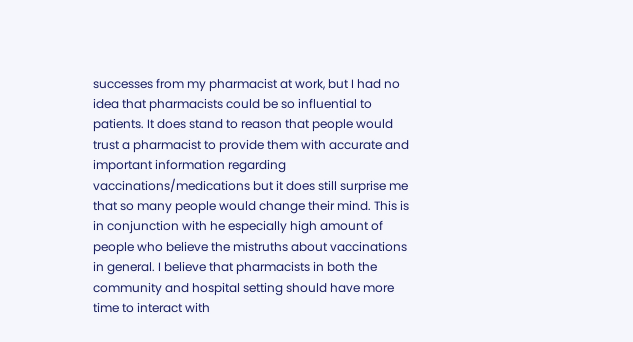successes from my pharmacist at work, but I had no idea that pharmacists could be so influential to patients. It does stand to reason that people would trust a pharmacist to provide them with accurate and important information regarding vaccinations/medications but it does still surprise me that so many people would change their mind. This is in conjunction with he especially high amount of people who believe the mistruths about vaccinations in general. I believe that pharmacists in both the community and hospital setting should have more time to interact with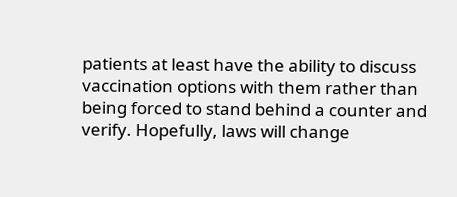patients at least have the ability to discuss vaccination options with them rather than being forced to stand behind a counter and verify. Hopefully, laws will change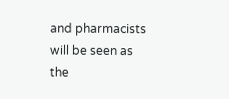and pharmacists will be seen as the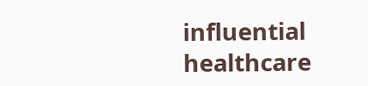influential healthcare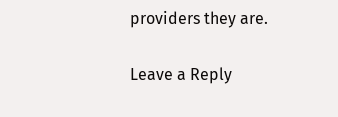providers they are.

Leave a Reply